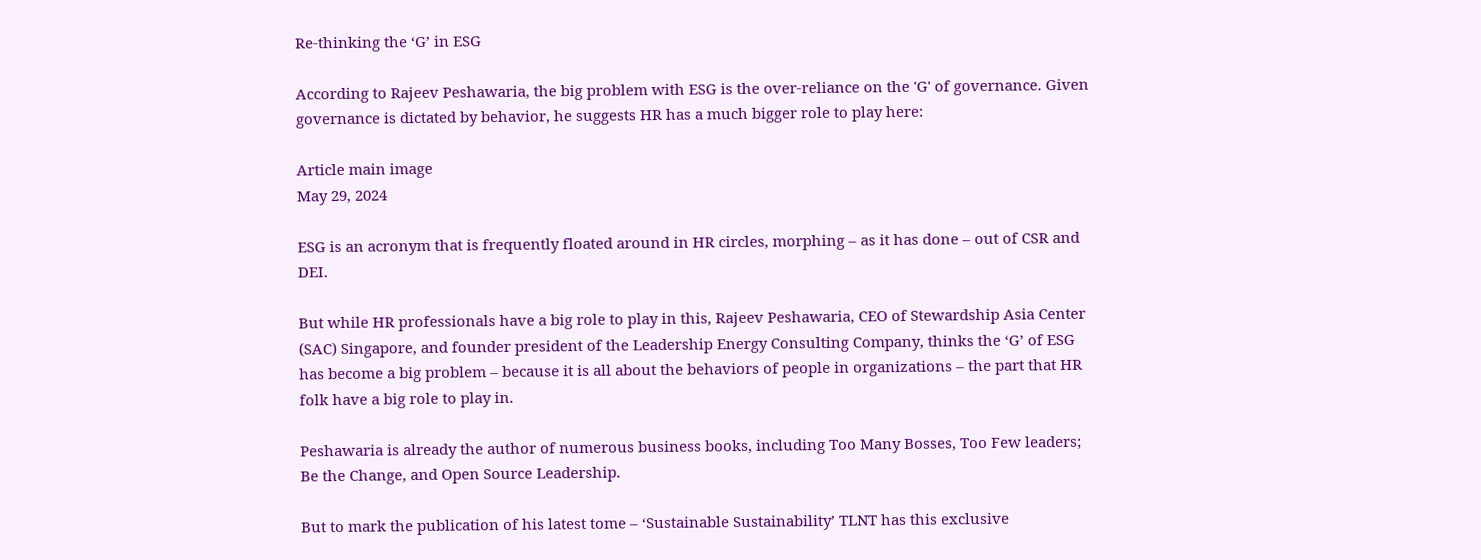Re-thinking the ‘G’ in ESG

According to Rajeev Peshawaria, the big problem with ESG is the over-reliance on the 'G' of governance. Given governance is dictated by behavior, he suggests HR has a much bigger role to play here:

Article main image
May 29, 2024

ESG is an acronym that is frequently floated around in HR circles, morphing – as it has done – out of CSR and DEI.

But while HR professionals have a big role to play in this, Rajeev Peshawaria, CEO of Stewardship Asia Center (SAC) Singapore, and founder president of the Leadership Energy Consulting Company, thinks the ‘G’ of ESG has become a big problem – because it is all about the behaviors of people in organizations – the part that HR folk have a big role to play in.

Peshawaria is already the author of numerous business books, including Too Many Bosses, Too Few leaders; Be the Change, and Open Source Leadership.

But to mark the publication of his latest tome – ‘Sustainable Sustainability’ TLNT has this exclusive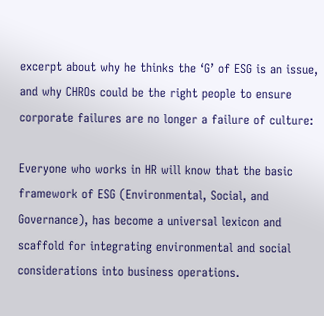excerpt about why he thinks the ‘G’ of ESG is an issue, and why CHROs could be the right people to ensure corporate failures are no longer a failure of culture:

Everyone who works in HR will know that the basic framework of ESG (Environmental, Social, and Governance), has become a universal lexicon and scaffold for integrating environmental and social considerations into business operations.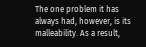The one problem it has always had, however, is its malleability. As a result,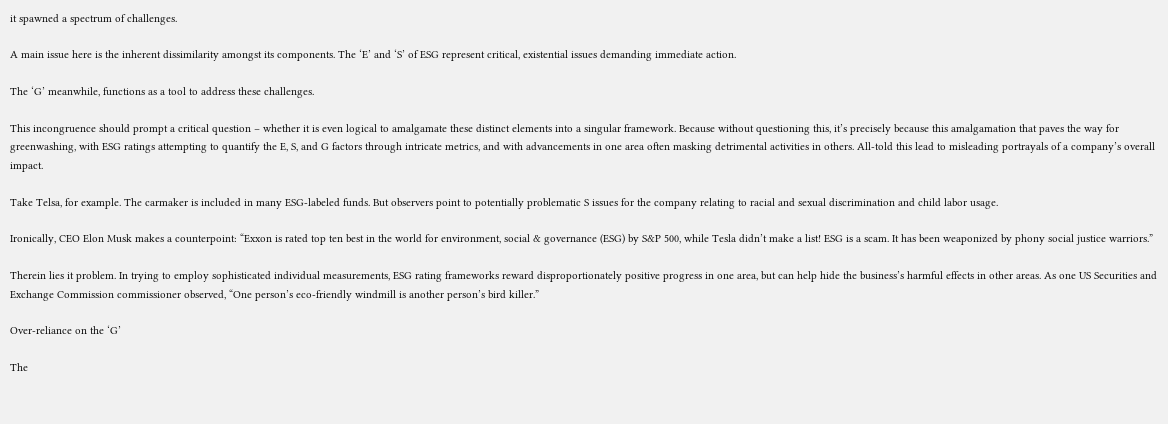it spawned a spectrum of challenges.

A main issue here is the inherent dissimilarity amongst its components. The ‘E’ and ‘S’ of ESG represent critical, existential issues demanding immediate action.

The ‘G’ meanwhile, functions as a tool to address these challenges.

This incongruence should prompt a critical question – whether it is even logical to amalgamate these distinct elements into a singular framework. Because without questioning this, it’s precisely because this amalgamation that paves the way for greenwashing, with ESG ratings attempting to quantify the E, S, and G factors through intricate metrics, and with advancements in one area often masking detrimental activities in others. All-told this lead to misleading portrayals of a company’s overall impact.

Take Telsa, for example. The carmaker is included in many ESG-labeled funds. But observers point to potentially problematic S issues for the company relating to racial and sexual discrimination and child labor usage.

Ironically, CEO Elon Musk makes a counterpoint: “Exxon is rated top ten best in the world for environment, social & governance (ESG) by S&P 500, while Tesla didn’t make a list! ESG is a scam. It has been weaponized by phony social justice warriors.”

Therein lies it problem. In trying to employ sophisticated individual measurements, ESG rating frameworks reward disproportionately positive progress in one area, but can help hide the business’s harmful effects in other areas. As one US Securities and Exchange Commission commissioner observed, “One person’s eco-friendly windmill is another person’s bird killer.”

Over-reliance on the ‘G’

The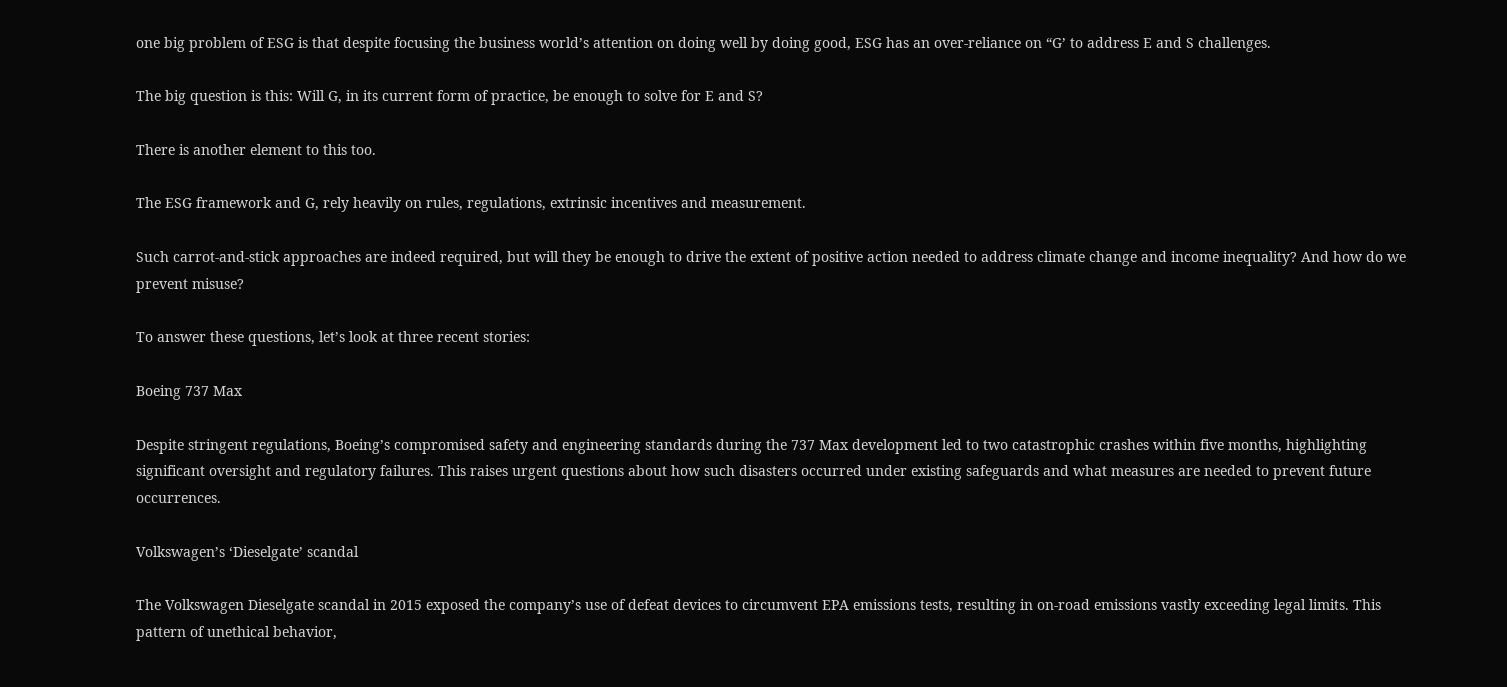one big problem of ESG is that despite focusing the business world’s attention on doing well by doing good, ESG has an over-reliance on “G’ to address E and S challenges.

The big question is this: Will G, in its current form of practice, be enough to solve for E and S?

There is another element to this too.

The ESG framework and G, rely heavily on rules, regulations, extrinsic incentives and measurement.

Such carrot-and-stick approaches are indeed required, but will they be enough to drive the extent of positive action needed to address climate change and income inequality? And how do we prevent misuse?

To answer these questions, let’s look at three recent stories:

Boeing 737 Max

Despite stringent regulations, Boeing’s compromised safety and engineering standards during the 737 Max development led to two catastrophic crashes within five months, highlighting significant oversight and regulatory failures. This raises urgent questions about how such disasters occurred under existing safeguards and what measures are needed to prevent future occurrences.

Volkswagen’s ‘Dieselgate’ scandal

The Volkswagen Dieselgate scandal in 2015 exposed the company’s use of defeat devices to circumvent EPA emissions tests, resulting in on-road emissions vastly exceeding legal limits. This pattern of unethical behavior,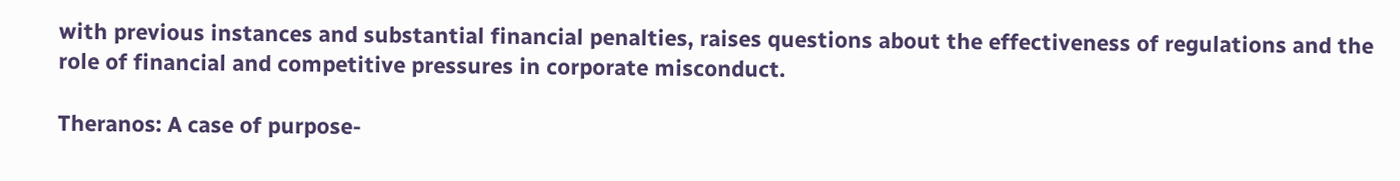with previous instances and substantial financial penalties, raises questions about the effectiveness of regulations and the role of financial and competitive pressures in corporate misconduct.

Theranos: A case of purpose-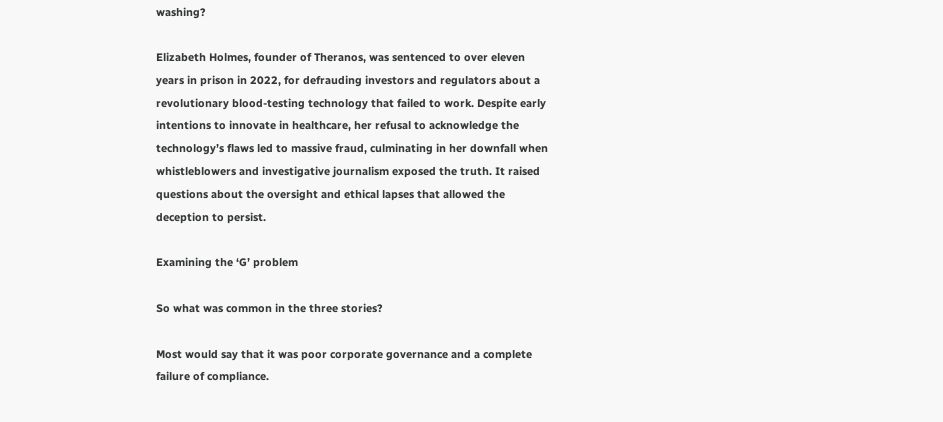washing?

Elizabeth Holmes, founder of Theranos, was sentenced to over eleven years in prison in 2022, for defrauding investors and regulators about a revolutionary blood-testing technology that failed to work. Despite early intentions to innovate in healthcare, her refusal to acknowledge the technology’s flaws led to massive fraud, culminating in her downfall when whistleblowers and investigative journalism exposed the truth. It raised questions about the oversight and ethical lapses that allowed the deception to persist.

Examining the ‘G’ problem

So what was common in the three stories?

Most would say that it was poor corporate governance and a complete failure of compliance.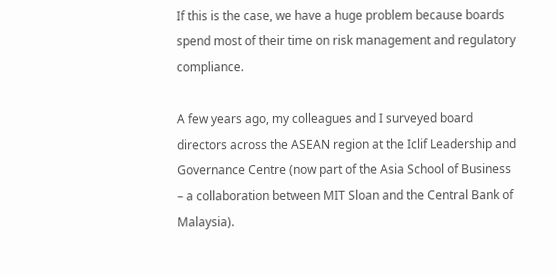If this is the case, we have a huge problem because boards spend most of their time on risk management and regulatory compliance.

A few years ago, my colleagues and I surveyed board directors across the ASEAN region at the Iclif Leadership and Governance Centre (now part of the Asia School of Business – a collaboration between MIT Sloan and the Central Bank of Malaysia).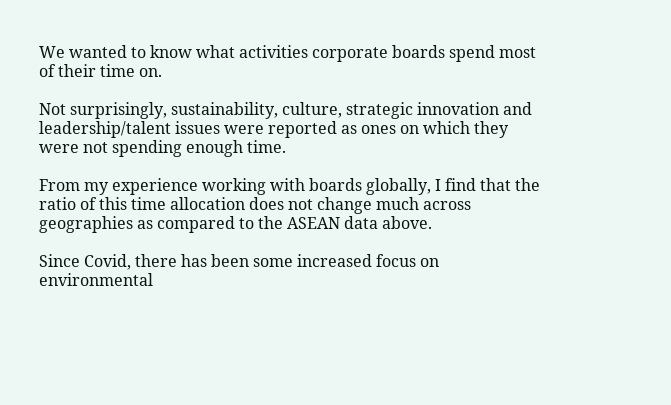We wanted to know what activities corporate boards spend most of their time on.

Not surprisingly, sustainability, culture, strategic innovation and leadership/talent issues were reported as ones on which they were not spending enough time.

From my experience working with boards globally, I find that the ratio of this time allocation does not change much across geographies as compared to the ASEAN data above.

Since Covid, there has been some increased focus on environmental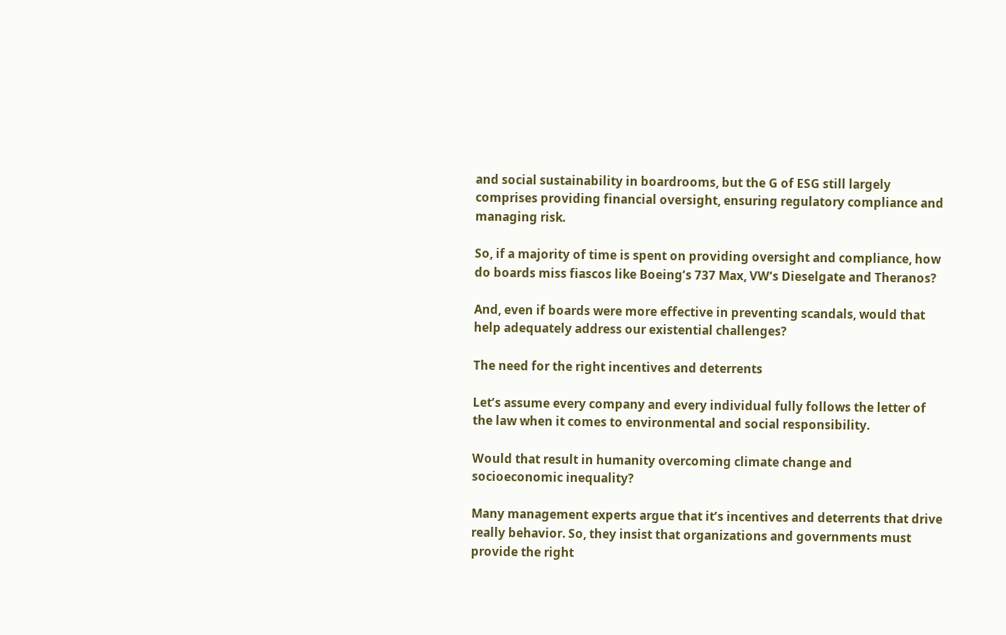and social sustainability in boardrooms, but the G of ESG still largely comprises providing financial oversight, ensuring regulatory compliance and managing risk.

So, if a majority of time is spent on providing oversight and compliance, how do boards miss fiascos like Boeing’s 737 Max, VW’s Dieselgate and Theranos?

And, even if boards were more effective in preventing scandals, would that help adequately address our existential challenges?

The need for the right incentives and deterrents

Let’s assume every company and every individual fully follows the letter of the law when it comes to environmental and social responsibility.

Would that result in humanity overcoming climate change and socioeconomic inequality?

Many management experts argue that it’s incentives and deterrents that drive really behavior. So, they insist that organizations and governments must provide the right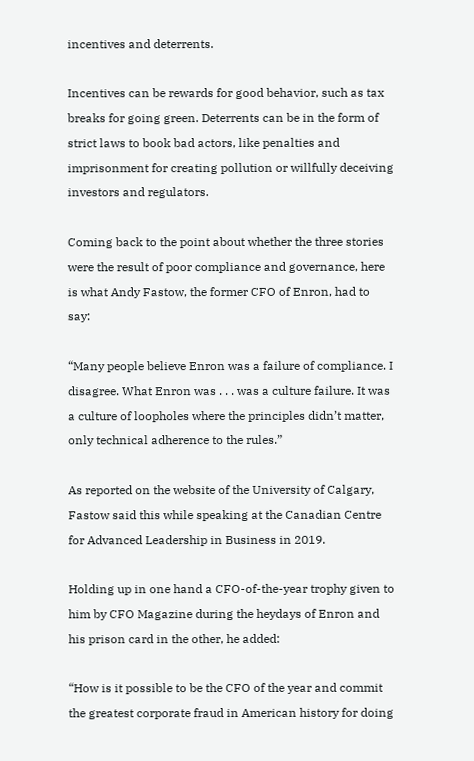incentives and deterrents.

Incentives can be rewards for good behavior, such as tax breaks for going green. Deterrents can be in the form of strict laws to book bad actors, like penalties and imprisonment for creating pollution or willfully deceiving investors and regulators.

Coming back to the point about whether the three stories were the result of poor compliance and governance, here is what Andy Fastow, the former CFO of Enron, had to say:

“Many people believe Enron was a failure of compliance. I disagree. What Enron was . . . was a culture failure. It was a culture of loopholes where the principles didn’t matter, only technical adherence to the rules.”

As reported on the website of the University of Calgary, Fastow said this while speaking at the Canadian Centre for Advanced Leadership in Business in 2019.

Holding up in one hand a CFO-of-the-year trophy given to him by CFO Magazine during the heydays of Enron and his prison card in the other, he added:

“How is it possible to be the CFO of the year and commit the greatest corporate fraud in American history for doing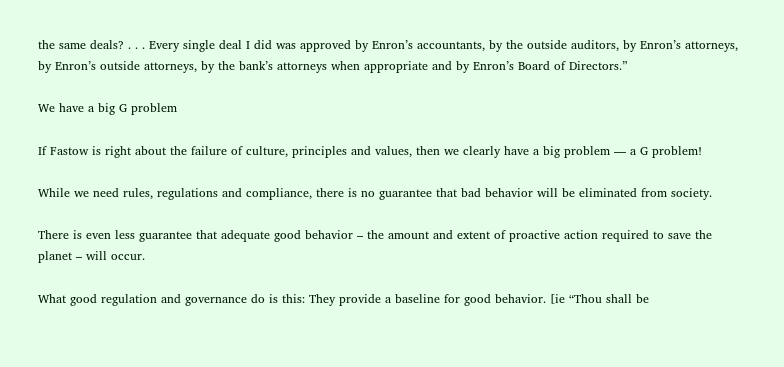the same deals? . . . Every single deal I did was approved by Enron’s accountants, by the outside auditors, by Enron’s attorneys, by Enron’s outside attorneys, by the bank’s attorneys when appropriate and by Enron’s Board of Directors.”

We have a big G problem

If Fastow is right about the failure of culture, principles and values, then we clearly have a big problem — a G problem!

While we need rules, regulations and compliance, there is no guarantee that bad behavior will be eliminated from society.

There is even less guarantee that adequate good behavior – the amount and extent of proactive action required to save the planet – will occur.

What good regulation and governance do is this: They provide a baseline for good behavior. [ie “Thou shall be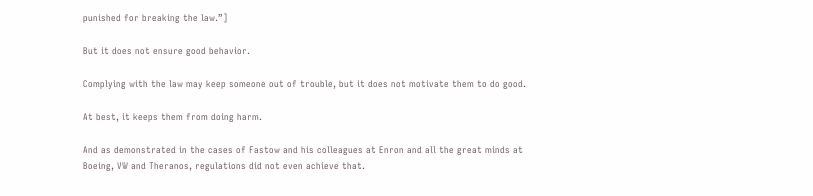punished for breaking the law.”]

But it does not ensure good behavior.

Complying with the law may keep someone out of trouble, but it does not motivate them to do good.

At best, it keeps them from doing harm.

And as demonstrated in the cases of Fastow and his colleagues at Enron and all the great minds at Boeing, VW and Theranos, regulations did not even achieve that.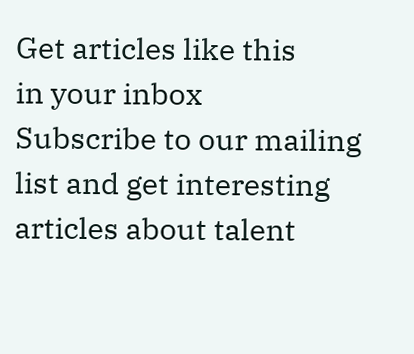Get articles like this
in your inbox
Subscribe to our mailing list and get interesting articles about talent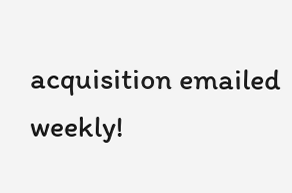acquisition emailed weekly!